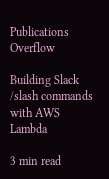Publications Overflow

Building Slack /slash commands with AWS Lambda

3 min read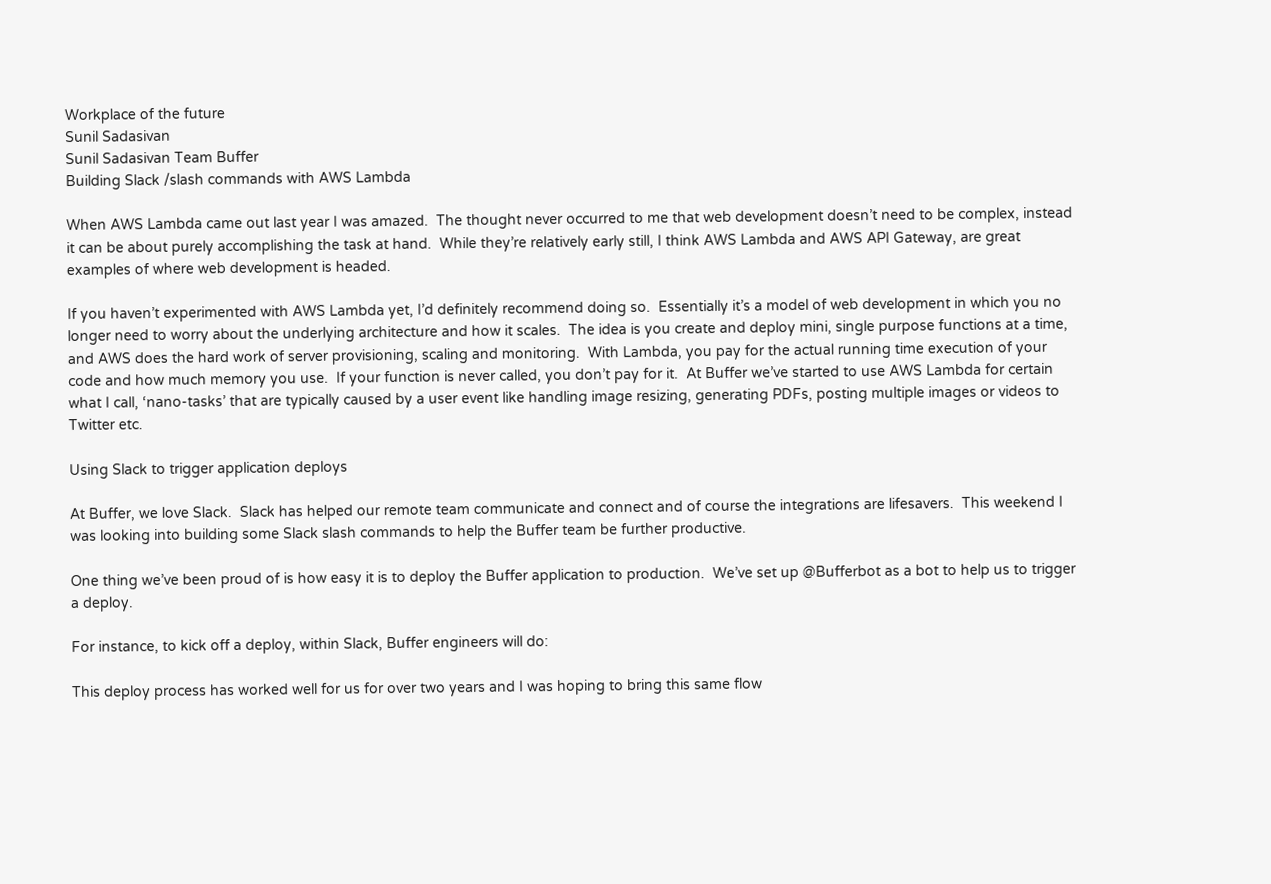Workplace of the future
Sunil Sadasivan
Sunil Sadasivan Team Buffer
Building Slack /slash commands with AWS Lambda

When AWS Lambda came out last year I was amazed.  The thought never occurred to me that web development doesn’t need to be complex, instead it can be about purely accomplishing the task at hand.  While they’re relatively early still, I think AWS Lambda and AWS API Gateway, are great examples of where web development is headed.

If you haven’t experimented with AWS Lambda yet, I’d definitely recommend doing so.  Essentially it’s a model of web development in which you no longer need to worry about the underlying architecture and how it scales.  The idea is you create and deploy mini, single purpose functions at a time, and AWS does the hard work of server provisioning, scaling and monitoring.  With Lambda, you pay for the actual running time execution of your code and how much memory you use.  If your function is never called, you don’t pay for it.  At Buffer we’ve started to use AWS Lambda for certain what I call, ‘nano-tasks’ that are typically caused by a user event like handling image resizing, generating PDFs, posting multiple images or videos to Twitter etc.

Using Slack to trigger application deploys

At Buffer, we love Slack.  Slack has helped our remote team communicate and connect and of course the integrations are lifesavers.  This weekend I was looking into building some Slack slash commands to help the Buffer team be further productive.

One thing we’ve been proud of is how easy it is to deploy the Buffer application to production.  We’ve set up @Bufferbot as a bot to help us to trigger a deploy.

For instance, to kick off a deploy, within Slack, Buffer engineers will do:

This deploy process has worked well for us for over two years and I was hoping to bring this same flow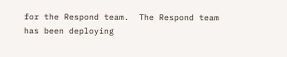for the Respond team.  The Respond team has been deploying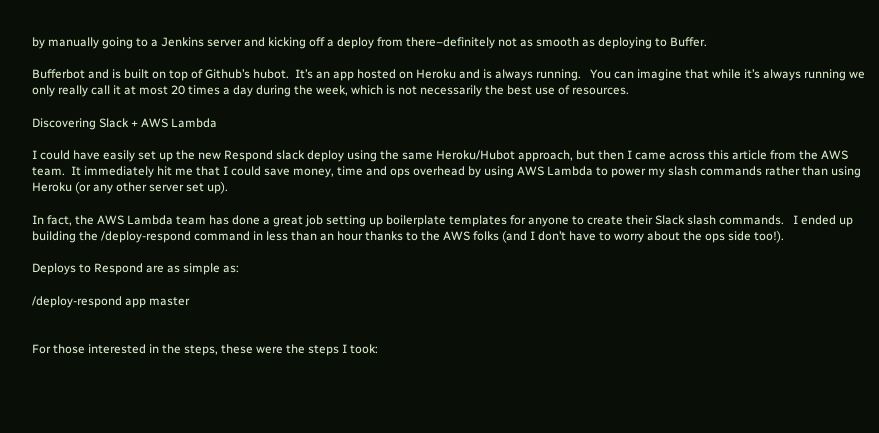by manually going to a Jenkins server and kicking off a deploy from there–definitely not as smooth as deploying to Buffer.

Bufferbot and is built on top of Github’s hubot.  It’s an app hosted on Heroku and is always running.   You can imagine that while it’s always running we only really call it at most 20 times a day during the week, which is not necessarily the best use of resources.

Discovering Slack + AWS Lambda

I could have easily set up the new Respond slack deploy using the same Heroku/Hubot approach, but then I came across this article from the AWS team.  It immediately hit me that I could save money, time and ops overhead by using AWS Lambda to power my slash commands rather than using Heroku (or any other server set up).

In fact, the AWS Lambda team has done a great job setting up boilerplate templates for anyone to create their Slack slash commands.   I ended up building the /deploy-respond command in less than an hour thanks to the AWS folks (and I don’t have to worry about the ops side too!).

Deploys to Respond are as simple as:

/deploy-respond app master


For those interested in the steps, these were the steps I took: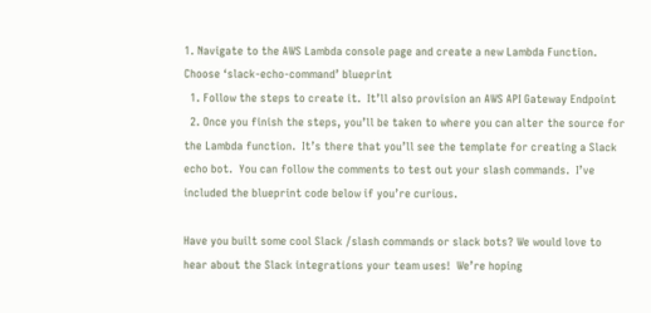1. Navigate to the AWS Lambda console page and create a new Lambda Function.  Choose ‘slack-echo-command’ blueprint
  1. Follow the steps to create it.  It’ll also provision an AWS API Gateway Endpoint
  2. Once you finish the steps, you’ll be taken to where you can alter the source for the Lambda function.  It’s there that you’ll see the template for creating a Slack echo bot.  You can follow the comments to test out your slash commands.  I’ve included the blueprint code below if you’re curious.

Have you built some cool Slack /slash commands or slack bots? We would love to hear about the Slack integrations your team uses!  We’re hoping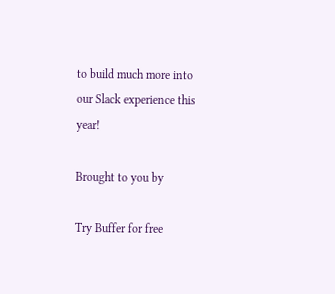to build much more into our Slack experience this year!

Brought to you by

Try Buffer for free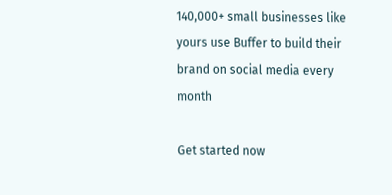140,000+ small businesses like yours use Buffer to build their brand on social media every month

Get started now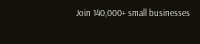Join 140,000+ small businesses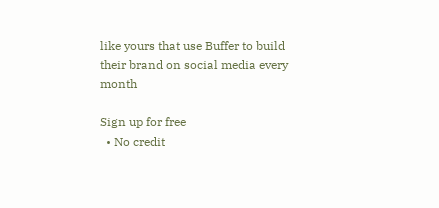like yours that use Buffer to build their brand on social media every month

Sign up for free
  • No credit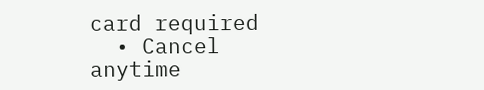card required
  • Cancel anytime